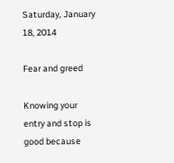Saturday, January 18, 2014

Fear and greed

Knowing your entry and stop is good because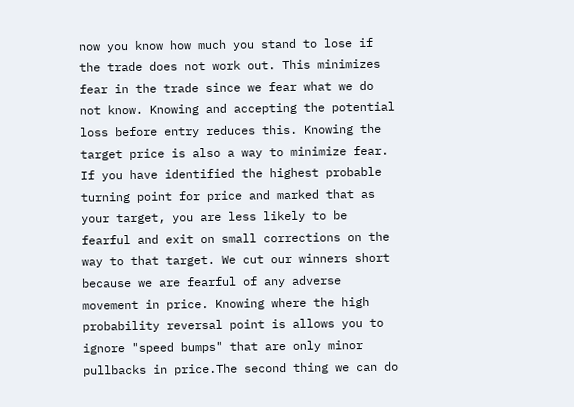now you know how much you stand to lose if the trade does not work out. This minimizes fear in the trade since we fear what we do not know. Knowing and accepting the potential loss before entry reduces this. Knowing the target price is also a way to minimize fear. If you have identified the highest probable turning point for price and marked that as your target, you are less likely to be fearful and exit on small corrections on the way to that target. We cut our winners short because we are fearful of any adverse movement in price. Knowing where the high probability reversal point is allows you to ignore "speed bumps" that are only minor pullbacks in price.The second thing we can do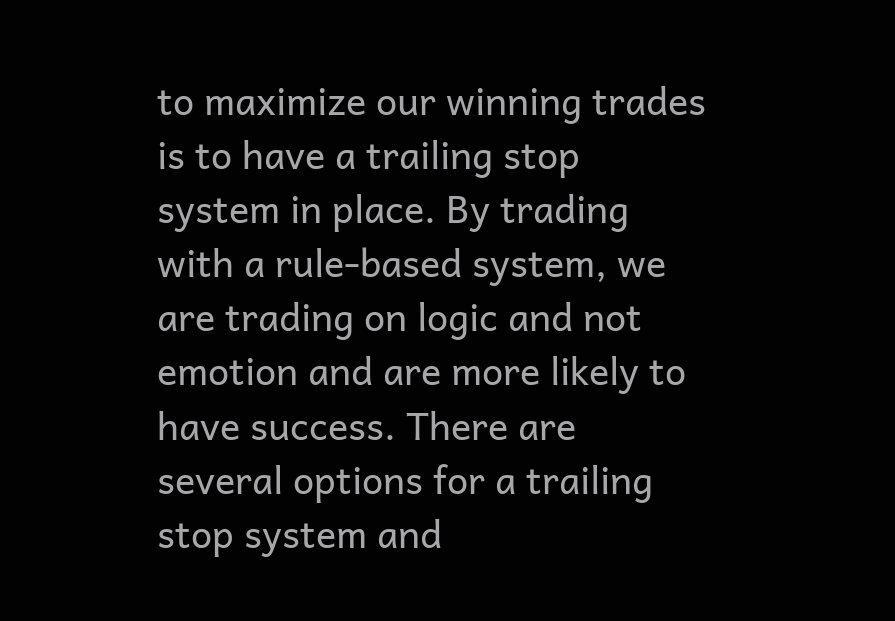to maximize our winning trades is to have a trailing stop system in place. By trading with a rule-based system, we are trading on logic and not emotion and are more likely to have success. There are several options for a trailing stop system and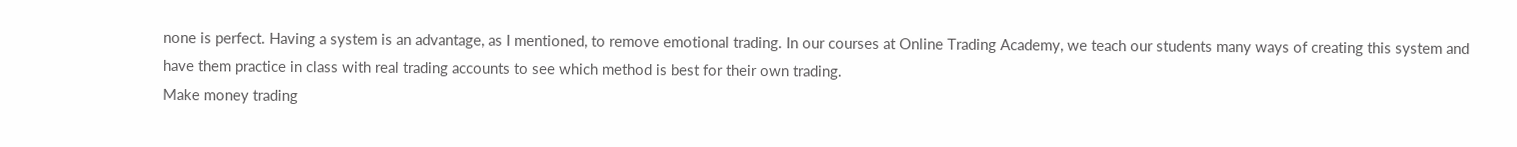none is perfect. Having a system is an advantage, as I mentioned, to remove emotional trading. In our courses at Online Trading Academy, we teach our students many ways of creating this system and have them practice in class with real trading accounts to see which method is best for their own trading.
Make money trading